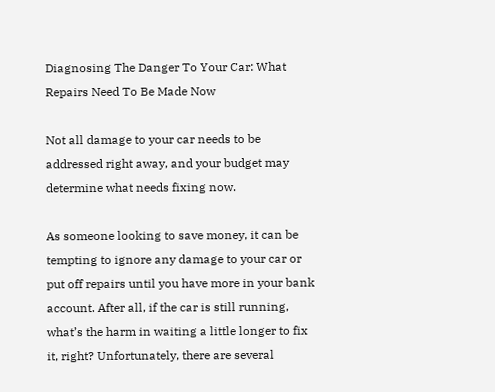Diagnosing The Danger To Your Car: What Repairs Need To Be Made Now

Not all damage to your car needs to be addressed right away, and your budget may determine what needs fixing now.

As someone looking to save money, it can be tempting to ignore any damage to your car or put off repairs until you have more in your bank account. After all, if the car is still running, what’s the harm in waiting a little longer to fix it, right? Unfortunately, there are several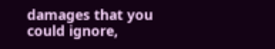damages that you could ignore,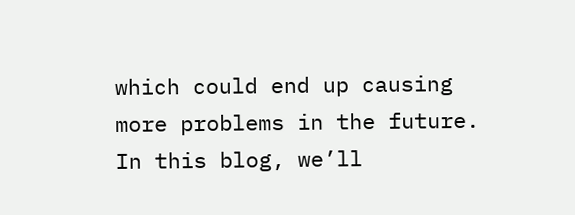which could end up causing more problems in the future. In this blog, we’ll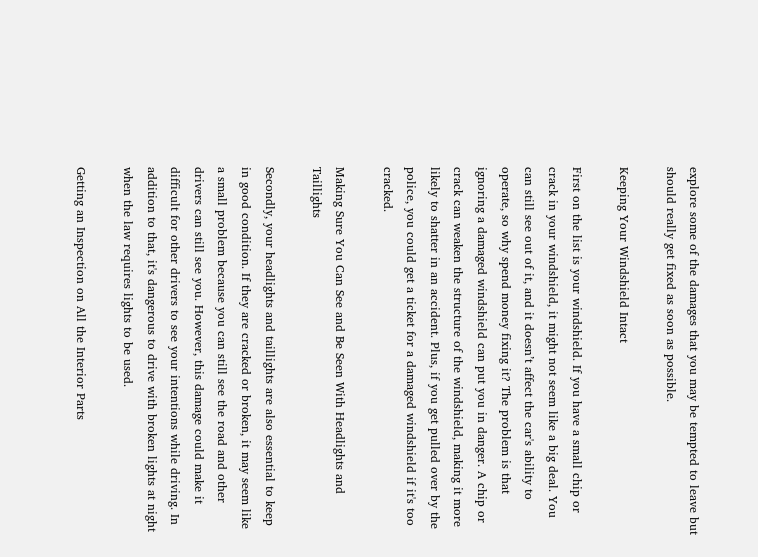explore some of the damages that you may be tempted to leave but should really get fixed as soon as possible.

Keeping Your Windshield Intact

First on the list is your windshield. If you have a small chip or crack in your windshield, it might not seem like a big deal. You can still see out of it, and it doesn’t affect the car's ability to operate, so why spend money fixing it? The problem is that ignoring a damaged windshield can put you in danger. A chip or crack can weaken the structure of the windshield, making it more likely to shatter in an accident. Plus, if you get pulled over by the police, you could get a ticket for a damaged windshield if it's too cracked.

Making Sure You Can See and Be Seen With Headlights and Taillights

Secondly, your headlights and taillights are also essential to keep in good condition. If they are cracked or broken, it may seem like a small problem because you can still see the road and other drivers can still see you. However, this damage could make it difficult for other drivers to see your intentions while driving. In addition to that, it's dangerous to drive with broken lights at night when the law requires lights to be used.

Getting an Inspection on All the Interior Parts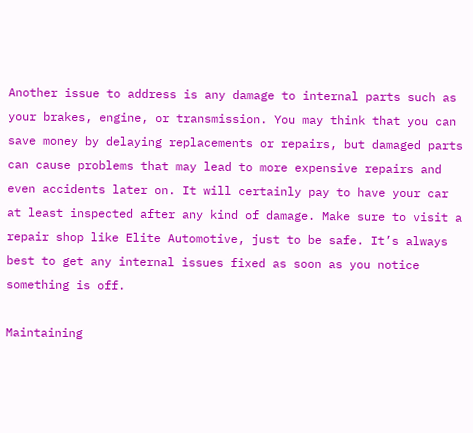Another issue to address is any damage to internal parts such as your brakes, engine, or transmission. You may think that you can save money by delaying replacements or repairs, but damaged parts can cause problems that may lead to more expensive repairs and even accidents later on. It will certainly pay to have your car at least inspected after any kind of damage. Make sure to visit a repair shop like Elite Automotive, just to be safe. It’s always best to get any internal issues fixed as soon as you notice something is off.

Maintaining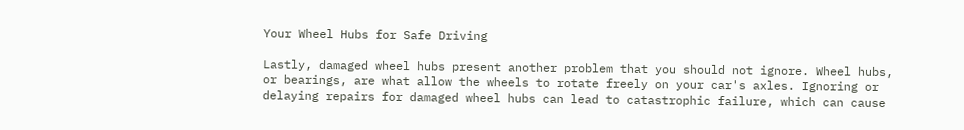Your Wheel Hubs for Safe Driving

Lastly, damaged wheel hubs present another problem that you should not ignore. Wheel hubs, or bearings, are what allow the wheels to rotate freely on your car's axles. Ignoring or delaying repairs for damaged wheel hubs can lead to catastrophic failure, which can cause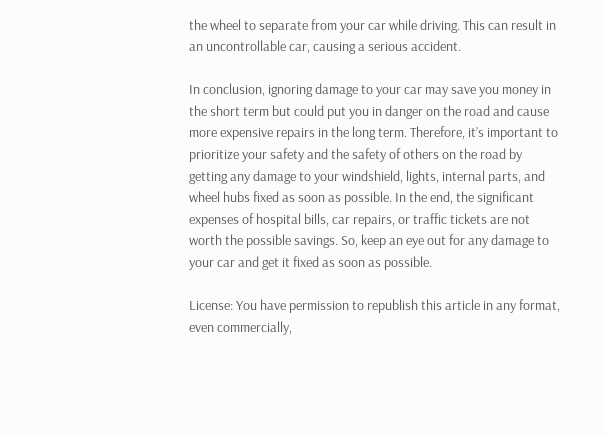the wheel to separate from your car while driving. This can result in an uncontrollable car, causing a serious accident.

In conclusion, ignoring damage to your car may save you money in the short term but could put you in danger on the road and cause more expensive repairs in the long term. Therefore, it’s important to prioritize your safety and the safety of others on the road by getting any damage to your windshield, lights, internal parts, and wheel hubs fixed as soon as possible. In the end, the significant expenses of hospital bills, car repairs, or traffic tickets are not worth the possible savings. So, keep an eye out for any damage to your car and get it fixed as soon as possible.

License: You have permission to republish this article in any format, even commercially,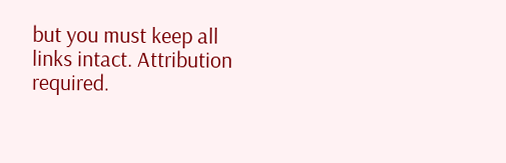but you must keep all links intact. Attribution required.